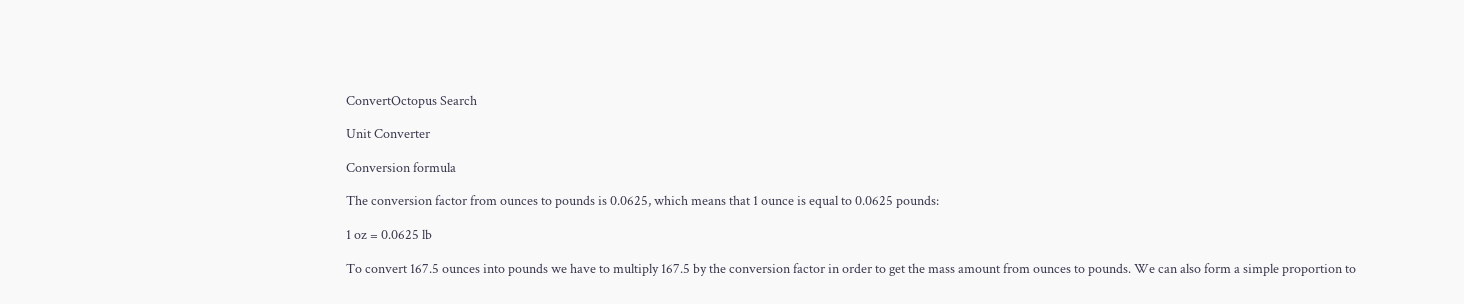ConvertOctopus Search

Unit Converter

Conversion formula

The conversion factor from ounces to pounds is 0.0625, which means that 1 ounce is equal to 0.0625 pounds:

1 oz = 0.0625 lb

To convert 167.5 ounces into pounds we have to multiply 167.5 by the conversion factor in order to get the mass amount from ounces to pounds. We can also form a simple proportion to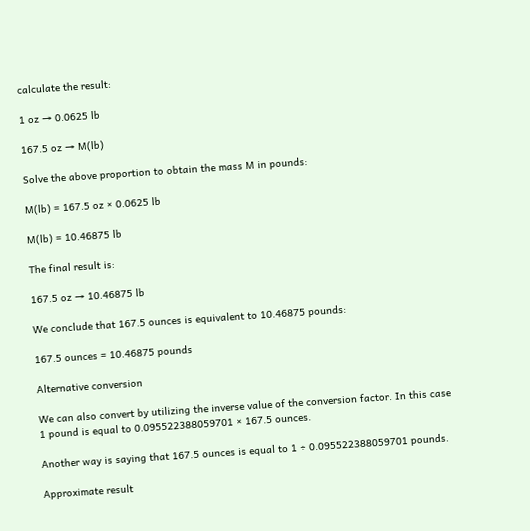calculate the result:

1 oz → 0.0625 lb

167.5 oz → M(lb)

Solve the above proportion to obtain the mass M in pounds:

M(lb) = 167.5 oz × 0.0625 lb

M(lb) = 10.46875 lb

The final result is:

167.5 oz → 10.46875 lb

We conclude that 167.5 ounces is equivalent to 10.46875 pounds:

167.5 ounces = 10.46875 pounds

Alternative conversion

We can also convert by utilizing the inverse value of the conversion factor. In this case 1 pound is equal to 0.095522388059701 × 167.5 ounces.

Another way is saying that 167.5 ounces is equal to 1 ÷ 0.095522388059701 pounds.

Approximate result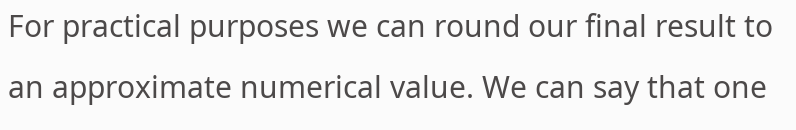For practical purposes we can round our final result to an approximate numerical value. We can say that one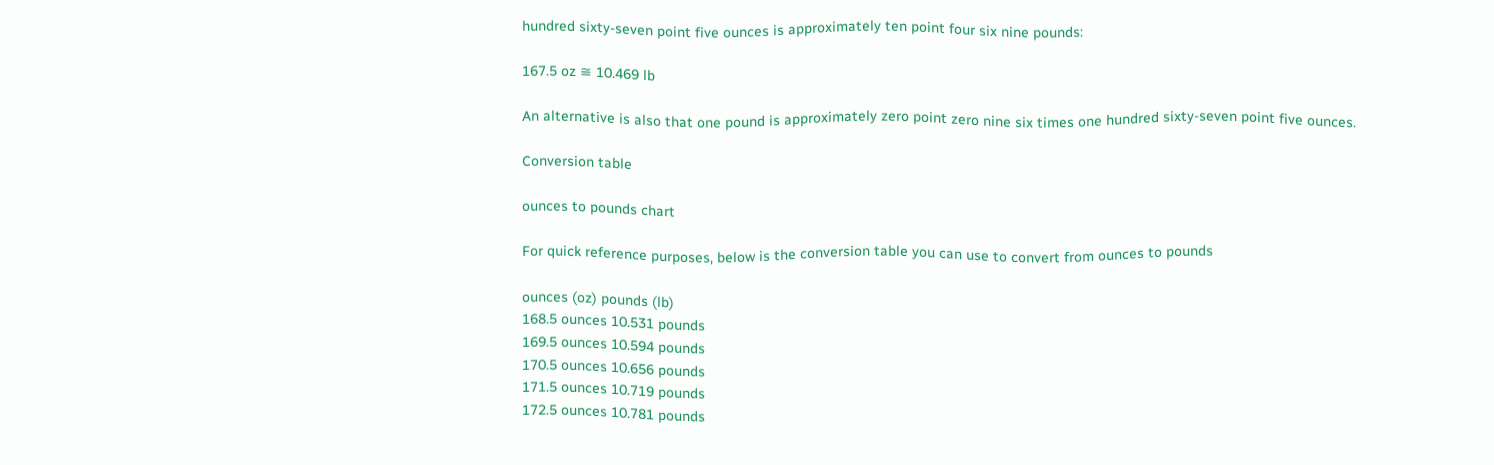hundred sixty-seven point five ounces is approximately ten point four six nine pounds:

167.5 oz ≅ 10.469 lb

An alternative is also that one pound is approximately zero point zero nine six times one hundred sixty-seven point five ounces.

Conversion table

ounces to pounds chart

For quick reference purposes, below is the conversion table you can use to convert from ounces to pounds

ounces (oz) pounds (lb)
168.5 ounces 10.531 pounds
169.5 ounces 10.594 pounds
170.5 ounces 10.656 pounds
171.5 ounces 10.719 pounds
172.5 ounces 10.781 pounds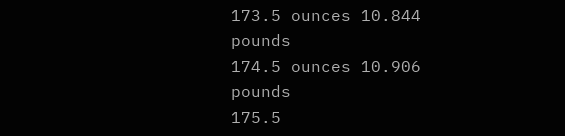173.5 ounces 10.844 pounds
174.5 ounces 10.906 pounds
175.5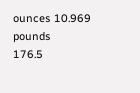ounces 10.969 pounds
176.5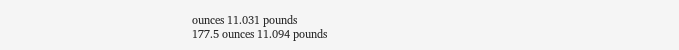ounces 11.031 pounds
177.5 ounces 11.094 pounds